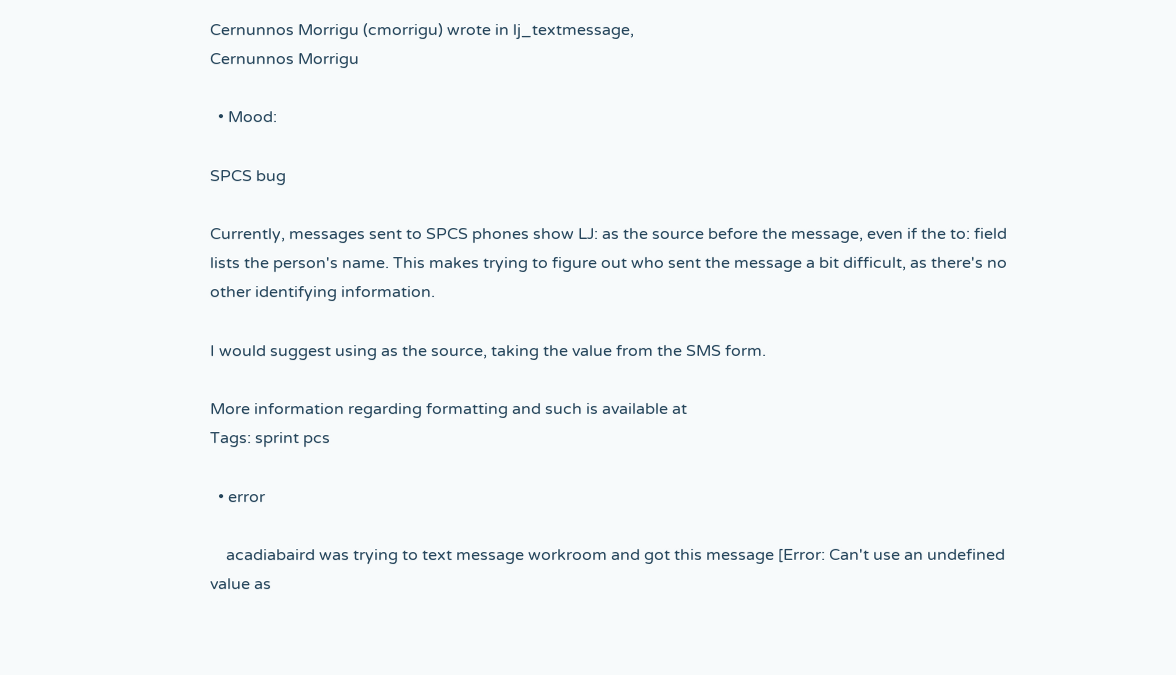Cernunnos Morrigu (cmorrigu) wrote in lj_textmessage,
Cernunnos Morrigu

  • Mood:

SPCS bug

Currently, messages sent to SPCS phones show LJ: as the source before the message, even if the to: field lists the person's name. This makes trying to figure out who sent the message a bit difficult, as there's no other identifying information.

I would suggest using as the source, taking the value from the SMS form.

More information regarding formatting and such is available at
Tags: sprint pcs

  • error

    acadiabaird was trying to text message workroom and got this message [Error: Can't use an undefined value as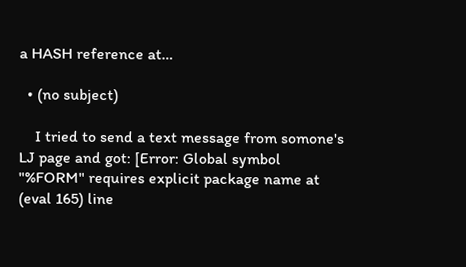a HASH reference at…

  • (no subject)

    I tried to send a text message from somone's LJ page and got: [Error: Global symbol "%FORM" requires explicit package name at (eval 165) line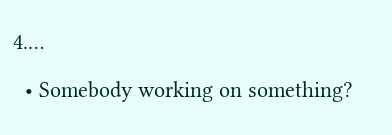4.…

  • Somebody working on something?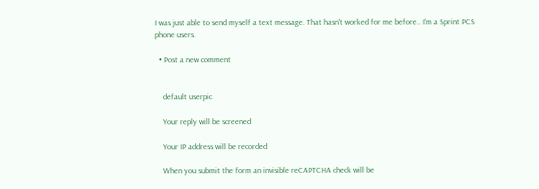I was just able to send myself a text message. That hasn't worked for me before.. I'm a Sprint PCS phone users.

  • Post a new comment


    default userpic

    Your reply will be screened

    Your IP address will be recorded

    When you submit the form an invisible reCAPTCHA check will be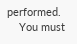performed.
    You must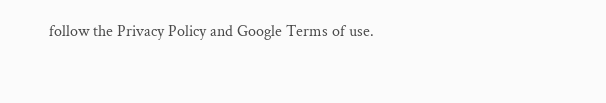follow the Privacy Policy and Google Terms of use.